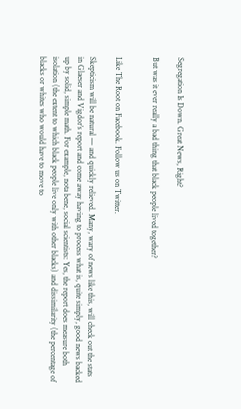Segregation Is Down. Great News, Right?

But was it ever really a bad thing that black people lived together?


Like The Root on Facebook. Follow us on Twitter.

Skepticism will be natural — and quickly relieved. Many, wary of news like this, will check out the stats in Glaeser and Vigdor’s report and come away having to process what is, quite simply, good news backed up by solid, simple math. For example, nota bene, social scientists: Yes, the report does measure both isolation (the extent to which black people live only with other blacks) and dissimilarity (the percentage of blacks or whites who would have to move to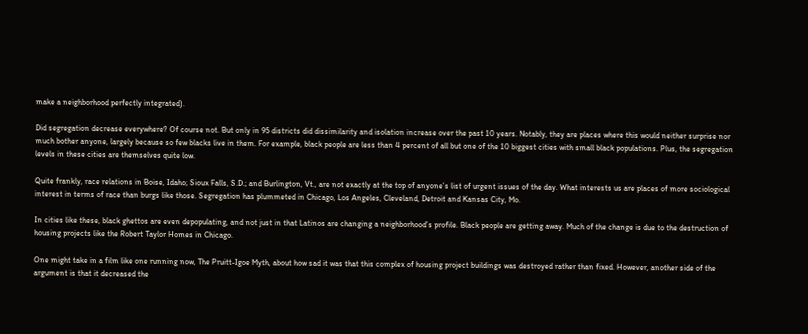make a neighborhood perfectly integrated).

Did segregation decrease everywhere? Of course not. But only in 95 districts did dissimilarity and isolation increase over the past 10 years. Notably, they are places where this would neither surprise nor much bother anyone, largely because so few blacks live in them. For example, black people are less than 4 percent of all but one of the 10 biggest cities with small black populations. Plus, the segregation levels in these cities are themselves quite low.

Quite frankly, race relations in Boise, Idaho; Sioux Falls, S.D.; and Burlington, Vt., are not exactly at the top of anyone’s list of urgent issues of the day. What interests us are places of more sociological interest in terms of race than burgs like those. Segregation has plummeted in Chicago, Los Angeles, Cleveland, Detroit and Kansas City, Mo.

In cities like these, black ghettos are even depopulating, and not just in that Latinos are changing a neighborhood’s profile. Black people are getting away. Much of the change is due to the destruction of housing projects like the Robert Taylor Homes in Chicago.

One might take in a film like one running now, The Pruitt-Igoe Myth, about how sad it was that this complex of housing project buildings was destroyed rather than fixed. However, another side of the argument is that it decreased the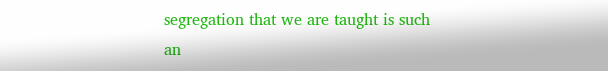segregation that we are taught is such an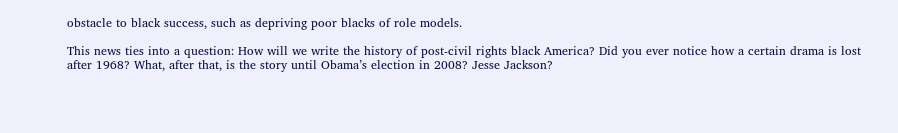obstacle to black success, such as depriving poor blacks of role models.

This news ties into a question: How will we write the history of post-civil rights black America? Did you ever notice how a certain drama is lost after 1968? What, after that, is the story until Obama’s election in 2008? Jesse Jackson?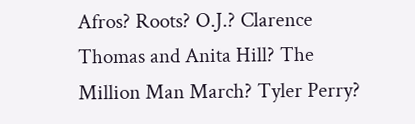Afros? Roots? O.J.? Clarence Thomas and Anita Hill? The Million Man March? Tyler Perry?